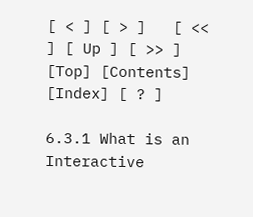[ < ] [ > ]   [ << ] [ Up ] [ >> ]         [Top] [Contents] [Index] [ ? ]

6.3.1 What is an Interactive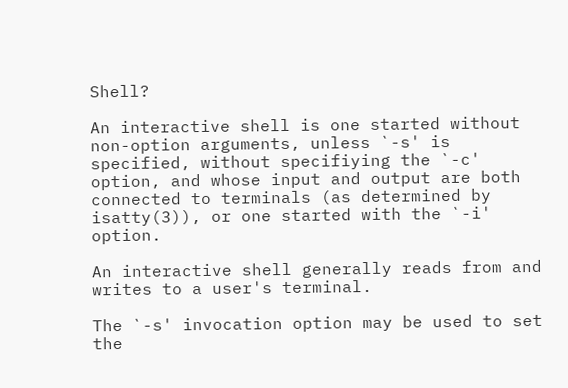Shell?

An interactive shell is one started without non-option arguments, unless `-s' is specified, without specifiying the `-c' option, and whose input and output are both connected to terminals (as determined by isatty(3)), or one started with the `-i' option.

An interactive shell generally reads from and writes to a user's terminal.

The `-s' invocation option may be used to set the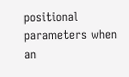positional parameters when an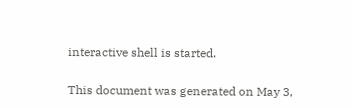interactive shell is started.

This document was generated on May 3,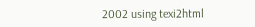2002 using texi2html